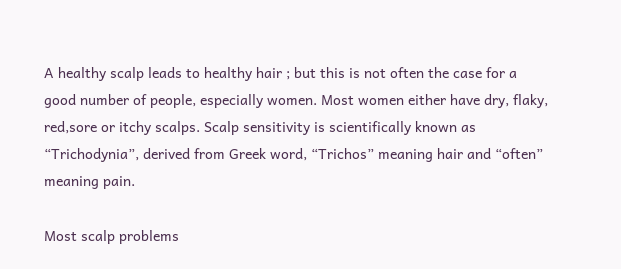A healthy scalp leads to healthy hair ; but this is not often the case for a good number of people, especially women. Most women either have dry, flaky, red,sore or itchy scalps. Scalp sensitivity is scientifically known as “Trichodynia”, derived from Greek word, “Trichos” meaning hair and “often” meaning pain.

Most scalp problems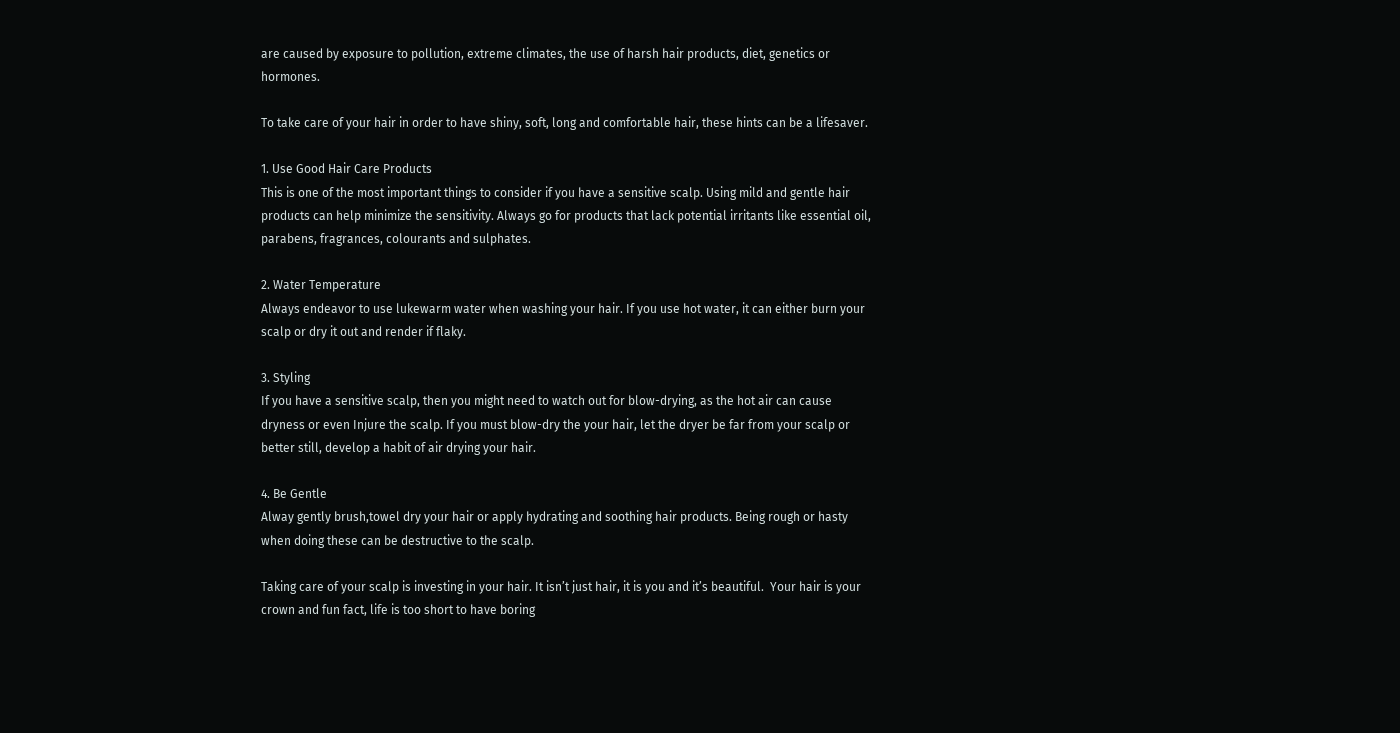are caused by exposure to pollution, extreme climates, the use of harsh hair products, diet, genetics or hormones.

To take care of your hair in order to have shiny, soft, long and comfortable hair, these hints can be a lifesaver.

1. Use Good Hair Care Products
This is one of the most important things to consider if you have a sensitive scalp. Using mild and gentle hair products can help minimize the sensitivity. Always go for products that lack potential irritants like essential oil, parabens, fragrances, colourants and sulphates.

2. Water Temperature
Always endeavor to use lukewarm water when washing your hair. If you use hot water, it can either burn your scalp or dry it out and render if flaky.

3. Styling
If you have a sensitive scalp, then you might need to watch out for blow-drying, as the hot air can cause dryness or even Injure the scalp. If you must blow-dry the your hair, let the dryer be far from your scalp or better still, develop a habit of air drying your hair.

4. Be Gentle
Alway gently brush,towel dry your hair or apply hydrating and soothing hair products. Being rough or hasty when doing these can be destructive to the scalp.

Taking care of your scalp is investing in your hair. It isn’t just hair, it is you and it’s beautiful.  Your hair is your crown and fun fact, life is too short to have boring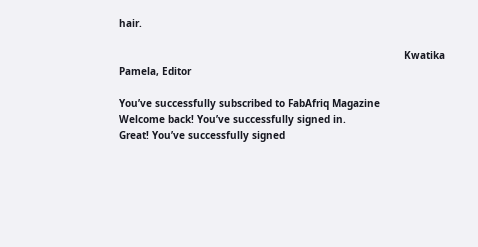hair.

                                                                                               Kwatika Pamela, Editor

You’ve successfully subscribed to FabAfriq Magazine
Welcome back! You’ve successfully signed in.
Great! You’ve successfully signed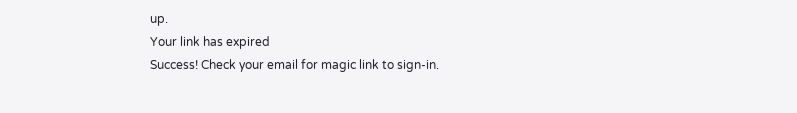up.
Your link has expired
Success! Check your email for magic link to sign-in.